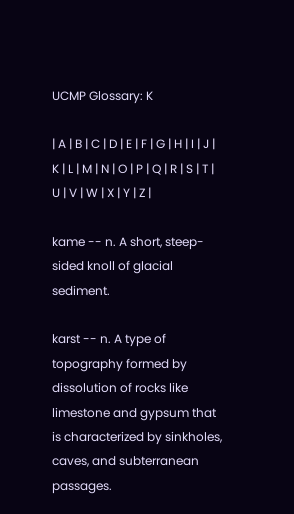UCMP Glossary: K

| A | B | C | D | E | F | G | H | I | J | K | L | M | N | O | P | Q | R | S | T | U | V | W | X | Y | Z |

kame -- n. A short, steep-sided knoll of glacial sediment.

karst -- n. A type of topography formed by dissolution of rocks like limestone and gypsum that is characterized by sinkholes, caves, and subterranean passages.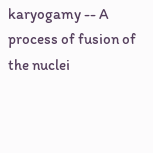karyogamy -- A process of fusion of the nuclei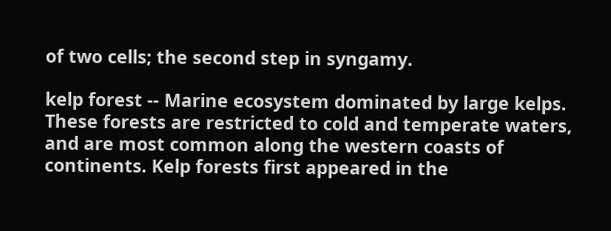of two cells; the second step in syngamy.

kelp forest -- Marine ecosystem dominated by large kelps. These forests are restricted to cold and temperate waters, and are most common along the western coasts of continents. Kelp forests first appeared in the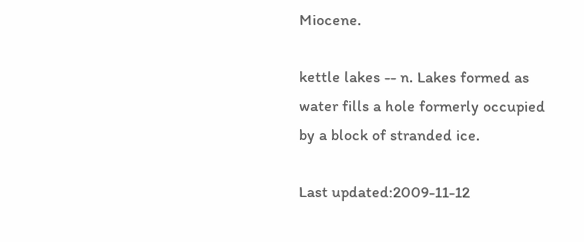Miocene.

kettle lakes -- n. Lakes formed as water fills a hole formerly occupied by a block of stranded ice.

Last updated:2009-11-12